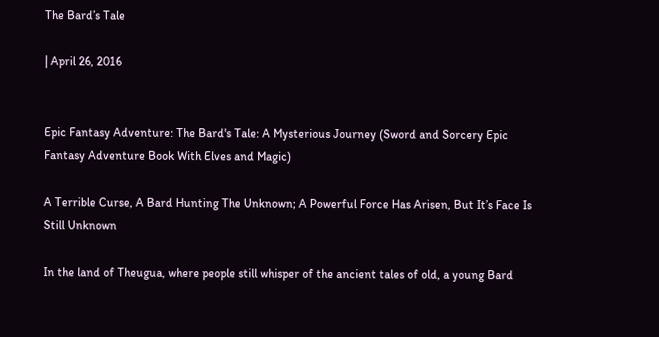The Bard’s Tale

| April 26, 2016


Epic Fantasy Adventure: The Bard's Tale: A Mysterious Journey (Sword and Sorcery Epic Fantasy Adventure Book With Elves and Magic)

A Terrible Curse, A Bard Hunting The Unknown; A Powerful Force Has Arisen, But It’s Face Is Still Unknown

In the land of Theugua, where people still whisper of the ancient tales of old, a young Bard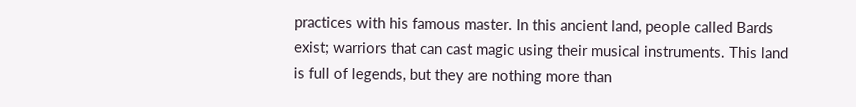practices with his famous master. In this ancient land, people called Bards exist; warriors that can cast magic using their musical instruments. This land is full of legends, but they are nothing more than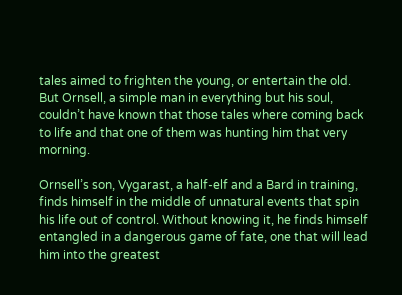tales aimed to frighten the young, or entertain the old. But Ornsell, a simple man in everything but his soul, couldn’t have known that those tales where coming back to life and that one of them was hunting him that very morning.

Ornsell’s son, Vygarast, a half-elf and a Bard in training, finds himself in the middle of unnatural events that spin his life out of control. Without knowing it, he finds himself entangled in a dangerous game of fate, one that will lead him into the greatest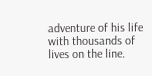adventure of his life with thousands of lives on the line.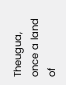Theugua, once a land of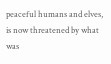peaceful humans and elves, is now threatened by what was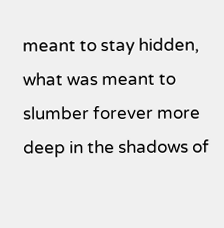meant to stay hidden, what was meant to slumber forever more deep in the shadows of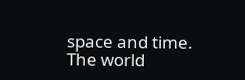space and time. The world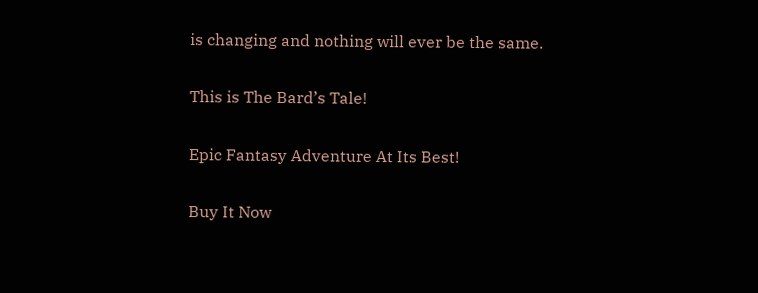is changing and nothing will ever be the same.

This is The Bard’s Tale!

Epic Fantasy Adventure At Its Best!

Buy It Now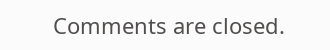Comments are closed.